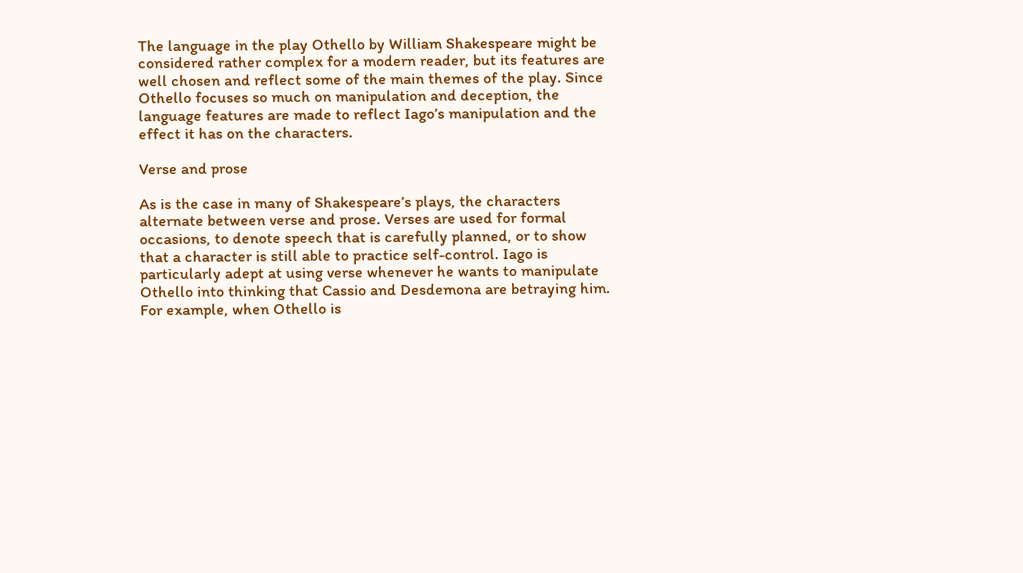The language in the play Othello by William Shakespeare might be considered rather complex for a modern reader, but its features are well chosen and reflect some of the main themes of the play. Since Othello focuses so much on manipulation and deception, the language features are made to reflect Iago’s manipulation and the effect it has on the characters.

Verse and prose

As is the case in many of Shakespeare’s plays, the characters alternate between verse and prose. Verses are used for formal occasions, to denote speech that is carefully planned, or to show that a character is still able to practice self-control. Iago is particularly adept at using verse whenever he wants to manipulate Othello into thinking that Cassio and Desdemona are betraying him. For example, when Othello is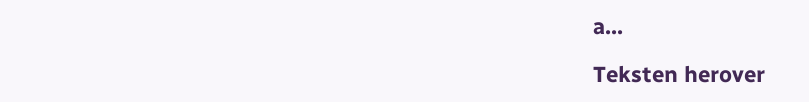a...

Teksten herover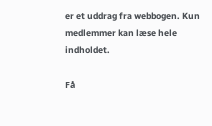er et uddrag fra webbogen. Kun medlemmer kan læse hele indholdet.

Få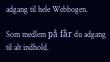adgang til hele Webbogen.

Som medlem på får du adgang til alt indhold.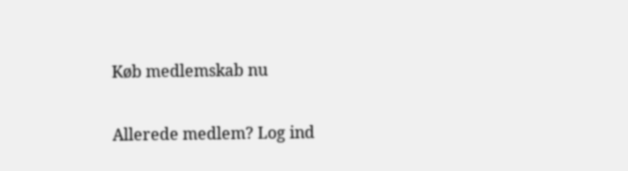Køb medlemskab nu

Allerede medlem? Log ind